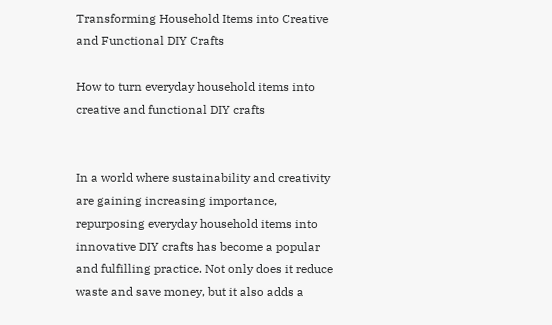Transforming Household Items into Creative and Functional DIY Crafts

How to turn everyday household items into creative and functional DIY crafts


In a world where sustainability and creativity are gaining increasing importance, repurposing everyday household items into innovative DIY crafts has become a popular and fulfilling practice. Not only does it reduce waste and save money, but it also adds a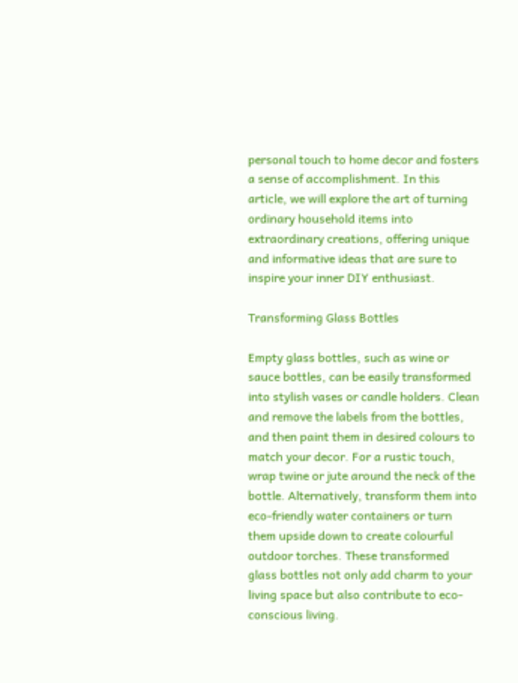personal touch to home decor and fosters a sense of accomplishment. In this article, we will explore the art of turning ordinary household items into extraordinary creations, offering unique and informative ideas that are sure to inspire your inner DIY enthusiast.

Transforming Glass Bottles

Empty glass bottles, such as wine or sauce bottles, can be easily transformed into stylish vases or candle holders. Clean and remove the labels from the bottles, and then paint them in desired colours to match your decor. For a rustic touch, wrap twine or jute around the neck of the bottle. Alternatively, transform them into eco-friendly water containers or turn them upside down to create colourful outdoor torches. These transformed glass bottles not only add charm to your living space but also contribute to eco-conscious living.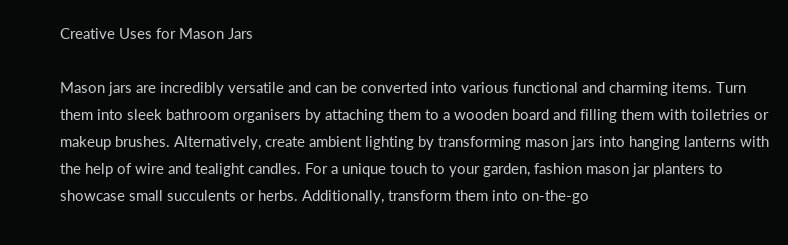Creative Uses for Mason Jars

Mason jars are incredibly versatile and can be converted into various functional and charming items. Turn them into sleek bathroom organisers by attaching them to a wooden board and filling them with toiletries or makeup brushes. Alternatively, create ambient lighting by transforming mason jars into hanging lanterns with the help of wire and tealight candles. For a unique touch to your garden, fashion mason jar planters to showcase small succulents or herbs. Additionally, transform them into on-the-go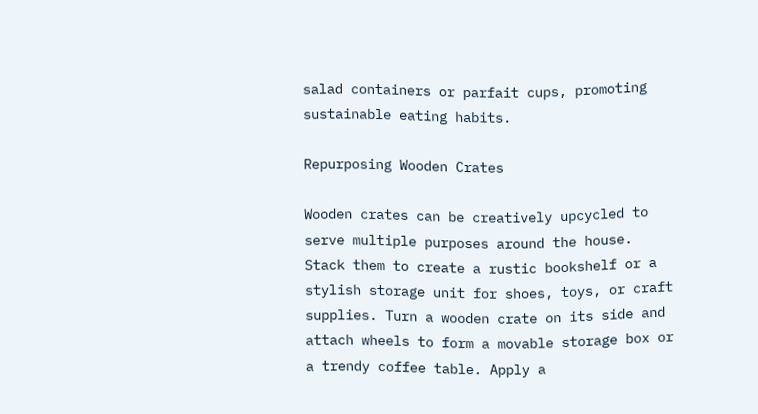salad containers or parfait cups, promoting sustainable eating habits.

Repurposing Wooden Crates

Wooden crates can be creatively upcycled to serve multiple purposes around the house. Stack them to create a rustic bookshelf or a stylish storage unit for shoes, toys, or craft supplies. Turn a wooden crate on its side and attach wheels to form a movable storage box or a trendy coffee table. Apply a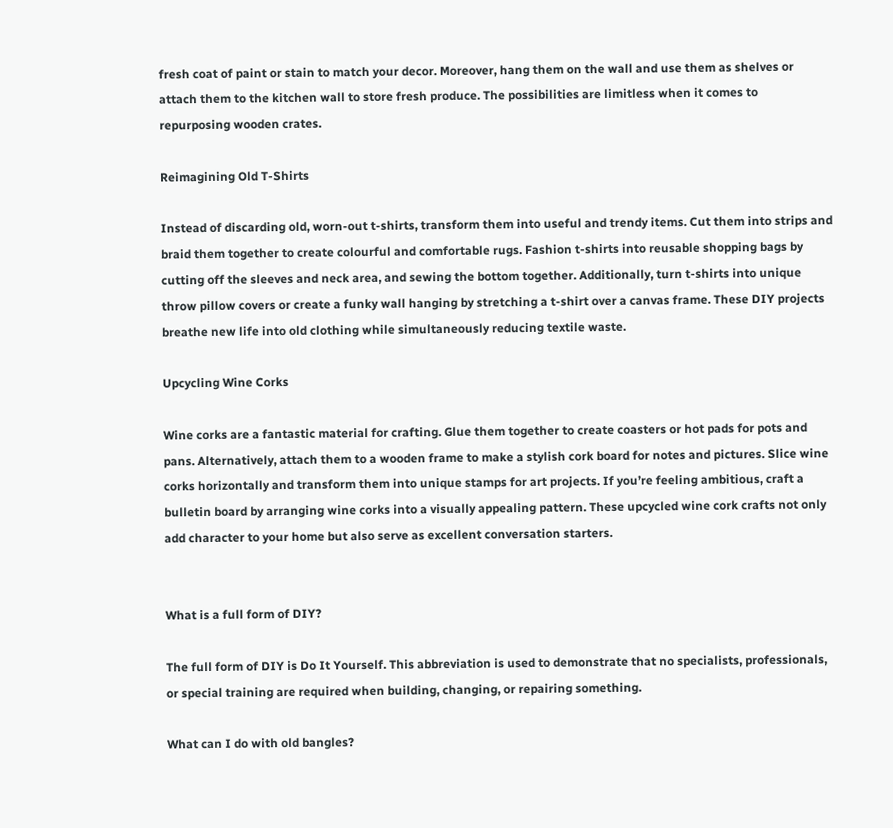fresh coat of paint or stain to match your decor. Moreover, hang them on the wall and use them as shelves or attach them to the kitchen wall to store fresh produce. The possibilities are limitless when it comes to repurposing wooden crates.

Reimagining Old T-Shirts

Instead of discarding old, worn-out t-shirts, transform them into useful and trendy items. Cut them into strips and braid them together to create colourful and comfortable rugs. Fashion t-shirts into reusable shopping bags by cutting off the sleeves and neck area, and sewing the bottom together. Additionally, turn t-shirts into unique throw pillow covers or create a funky wall hanging by stretching a t-shirt over a canvas frame. These DIY projects breathe new life into old clothing while simultaneously reducing textile waste.

Upcycling Wine Corks

Wine corks are a fantastic material for crafting. Glue them together to create coasters or hot pads for pots and pans. Alternatively, attach them to a wooden frame to make a stylish cork board for notes and pictures. Slice wine corks horizontally and transform them into unique stamps for art projects. If you’re feeling ambitious, craft a bulletin board by arranging wine corks into a visually appealing pattern. These upcycled wine cork crafts not only add character to your home but also serve as excellent conversation starters.


What is a full form of DIY?

The full form of DIY is Do It Yourself. This abbreviation is used to demonstrate that no specialists, professionals, or special training are required when building, changing, or repairing something.

What can I do with old bangles?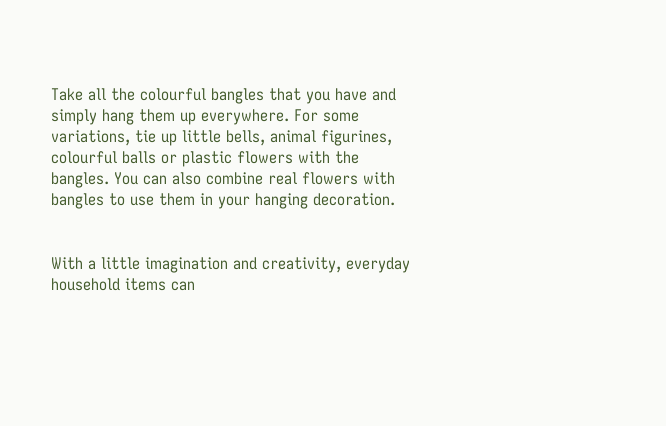Take all the colourful bangles that you have and simply hang them up everywhere. For some variations, tie up little bells, animal figurines, colourful balls or plastic flowers with the bangles. You can also combine real flowers with bangles to use them in your hanging decoration.


With a little imagination and creativity, everyday household items can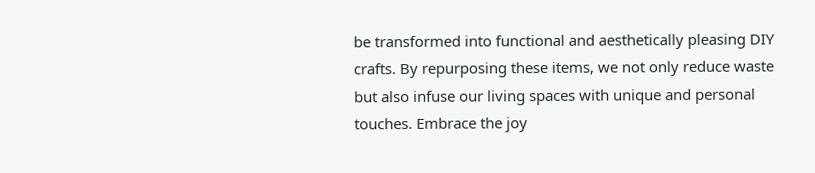be transformed into functional and aesthetically pleasing DIY crafts. By repurposing these items, we not only reduce waste but also infuse our living spaces with unique and personal touches. Embrace the joy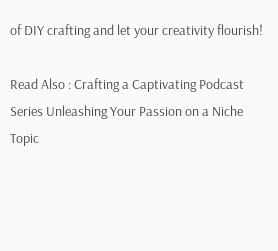of DIY crafting and let your creativity flourish!

Read Also : Crafting a Captivating Podcast Series Unleashing Your Passion on a Niche Topic